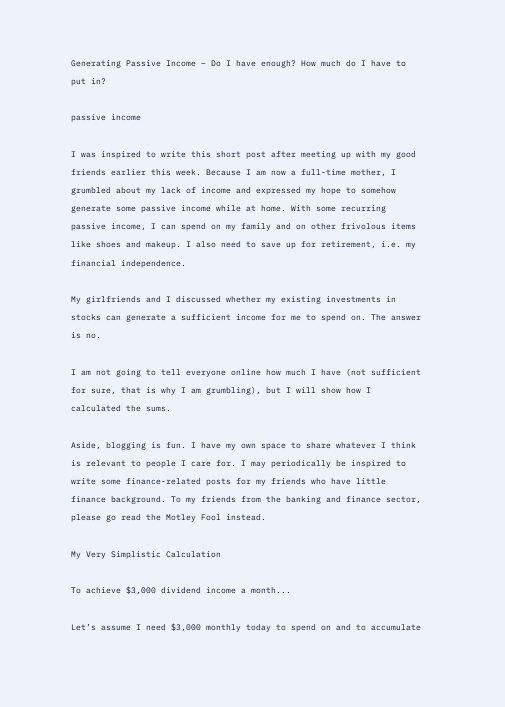Generating Passive Income – Do I have enough? How much do I have to put in?

passive income

I was inspired to write this short post after meeting up with my good friends earlier this week. Because I am now a full-time mother, I grumbled about my lack of income and expressed my hope to somehow generate some passive income while at home. With some recurring passive income, I can spend on my family and on other frivolous items like shoes and makeup. I also need to save up for retirement, i.e. my financial independence.

My girlfriends and I discussed whether my existing investments in stocks can generate a sufficient income for me to spend on. The answer is no.

I am not going to tell everyone online how much I have (not sufficient for sure, that is why I am grumbling), but I will show how I calculated the sums.

Aside, blogging is fun. I have my own space to share whatever I think is relevant to people I care for. I may periodically be inspired to write some finance-related posts for my friends who have little finance background. To my friends from the banking and finance sector, please go read the Motley Fool instead.

My Very Simplistic Calculation

To achieve $3,000 dividend income a month...

Let’s assume I need $3,000 monthly today to spend on and to accumulate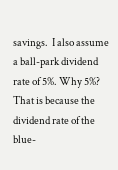savings.  I also assume a ball-park dividend rate of 5%. Why 5%? That is because the dividend rate of the blue-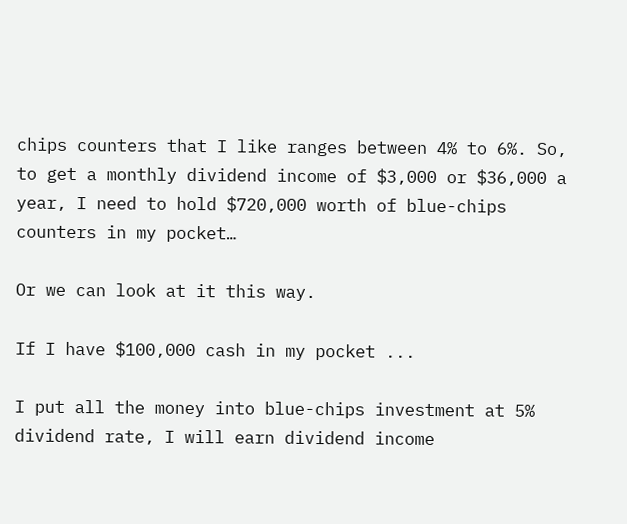chips counters that I like ranges between 4% to 6%. So, to get a monthly dividend income of $3,000 or $36,000 a year, I need to hold $720,000 worth of blue-chips counters in my pocket…

Or we can look at it this way.

If I have $100,000 cash in my pocket ...

I put all the money into blue-chips investment at 5% dividend rate, I will earn dividend income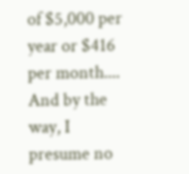of $5,000 per year or $416 per month.... And by the way, I presume no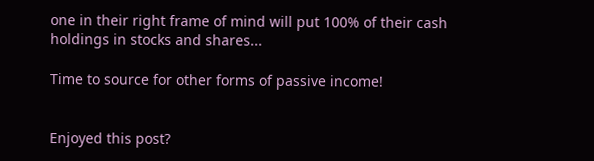one in their right frame of mind will put 100% of their cash holdings in stocks and shares...

Time to source for other forms of passive income!


Enjoyed this post?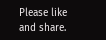Please like and share.